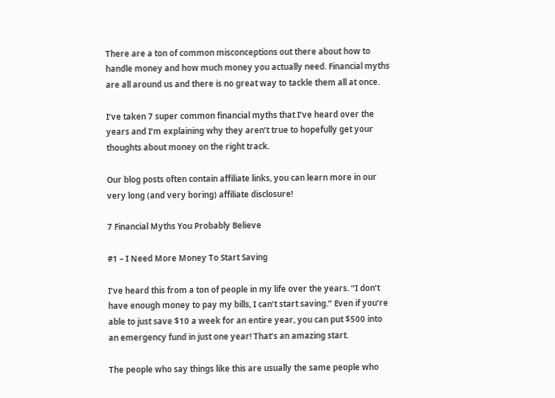There are a ton of common misconceptions out there about how to handle money and how much money you actually need. Financial myths are all around us and there is no great way to tackle them all at once.

I’ve taken 7 super common financial myths that I’ve heard over the years and I’m explaining why they aren’t true to hopefully get your thoughts about money on the right track.

Our blog posts often contain affiliate links, you can learn more in our very long (and very boring) affiliate disclosure!

7 Financial Myths You Probably Believe

#1 – I Need More Money To Start Saving

I’ve heard this from a ton of people in my life over the years. “I don’t have enough money to pay my bills, I can’t start saving.” Even if you’re able to just save $10 a week for an entire year, you can put $500 into an emergency fund in just one year! That’s an amazing start.

The people who say things like this are usually the same people who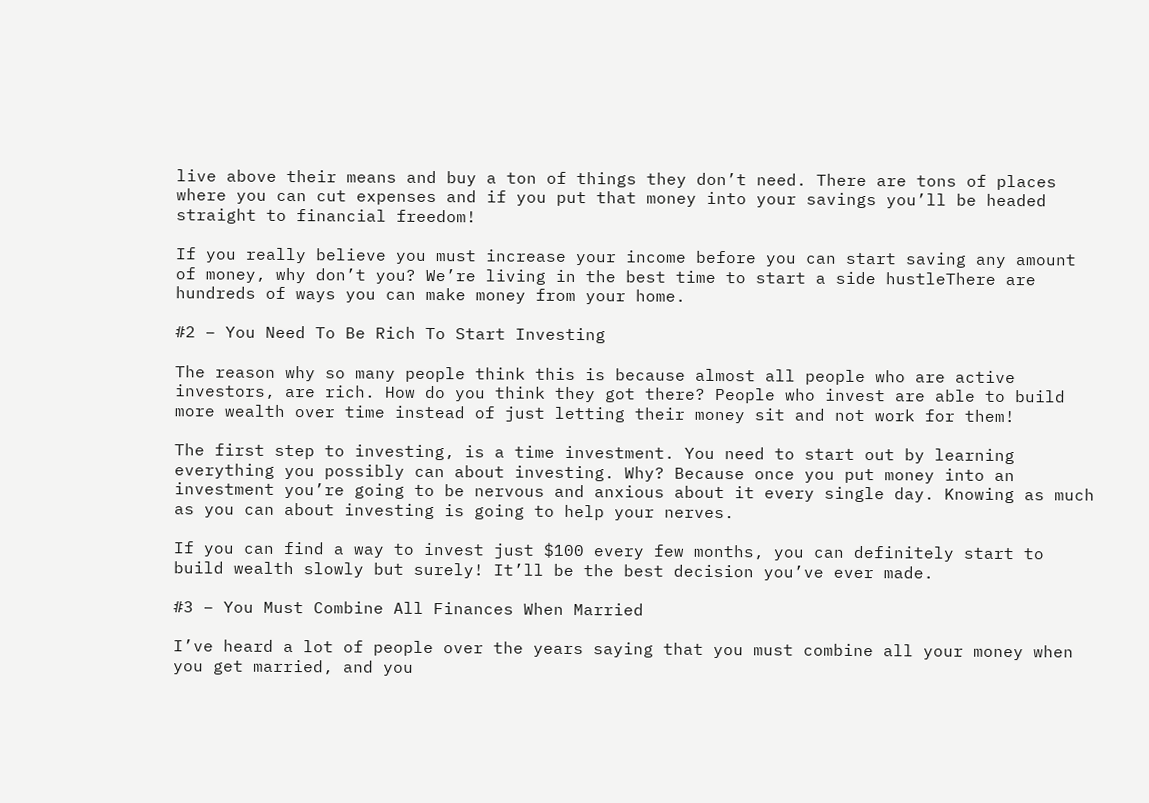live above their means and buy a ton of things they don’t need. There are tons of places where you can cut expenses and if you put that money into your savings you’ll be headed straight to financial freedom!

If you really believe you must increase your income before you can start saving any amount of money, why don’t you? We’re living in the best time to start a side hustleThere are hundreds of ways you can make money from your home.

#2 – You Need To Be Rich To Start Investing

The reason why so many people think this is because almost all people who are active investors, are rich. How do you think they got there? People who invest are able to build more wealth over time instead of just letting their money sit and not work for them!

The first step to investing, is a time investment. You need to start out by learning everything you possibly can about investing. Why? Because once you put money into an investment you’re going to be nervous and anxious about it every single day. Knowing as much as you can about investing is going to help your nerves.

If you can find a way to invest just $100 every few months, you can definitely start to build wealth slowly but surely! It’ll be the best decision you’ve ever made.

#3 – You Must Combine All Finances When Married

I’ve heard a lot of people over the years saying that you must combine all your money when you get married, and you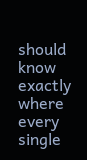should know exactly where every single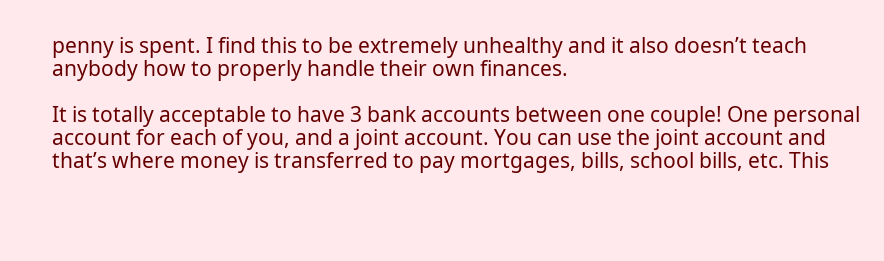penny is spent. I find this to be extremely unhealthy and it also doesn’t teach anybody how to properly handle their own finances.

It is totally acceptable to have 3 bank accounts between one couple! One personal account for each of you, and a joint account. You can use the joint account and that’s where money is transferred to pay mortgages, bills, school bills, etc. This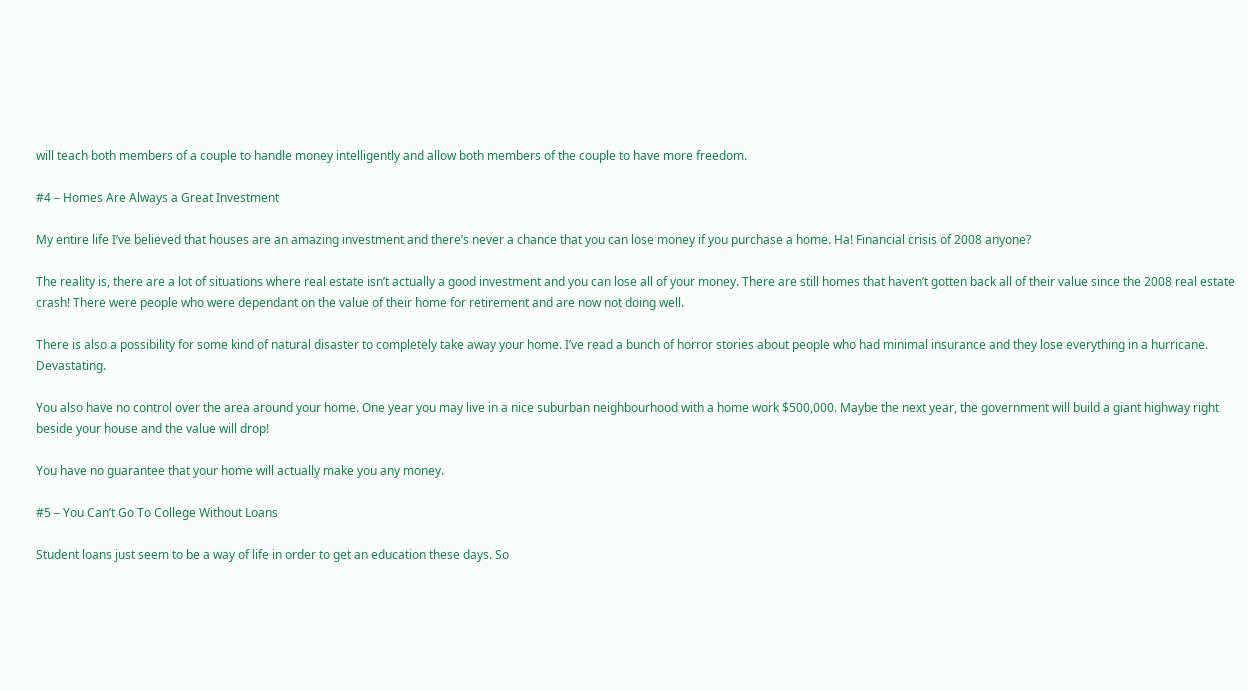will teach both members of a couple to handle money intelligently and allow both members of the couple to have more freedom.

#4 – Homes Are Always a Great Investment

My entire life I’ve believed that houses are an amazing investment and there’s never a chance that you can lose money if you purchase a home. Ha! Financial crisis of 2008 anyone?

The reality is, there are a lot of situations where real estate isn’t actually a good investment and you can lose all of your money. There are still homes that haven’t gotten back all of their value since the 2008 real estate crash! There were people who were dependant on the value of their home for retirement and are now not doing well.

There is also a possibility for some kind of natural disaster to completely take away your home. I’ve read a bunch of horror stories about people who had minimal insurance and they lose everything in a hurricane. Devastating.

You also have no control over the area around your home. One year you may live in a nice suburban neighbourhood with a home work $500,000. Maybe the next year, the government will build a giant highway right beside your house and the value will drop!

You have no guarantee that your home will actually make you any money.

#5 – You Can’t Go To College Without Loans

Student loans just seem to be a way of life in order to get an education these days. So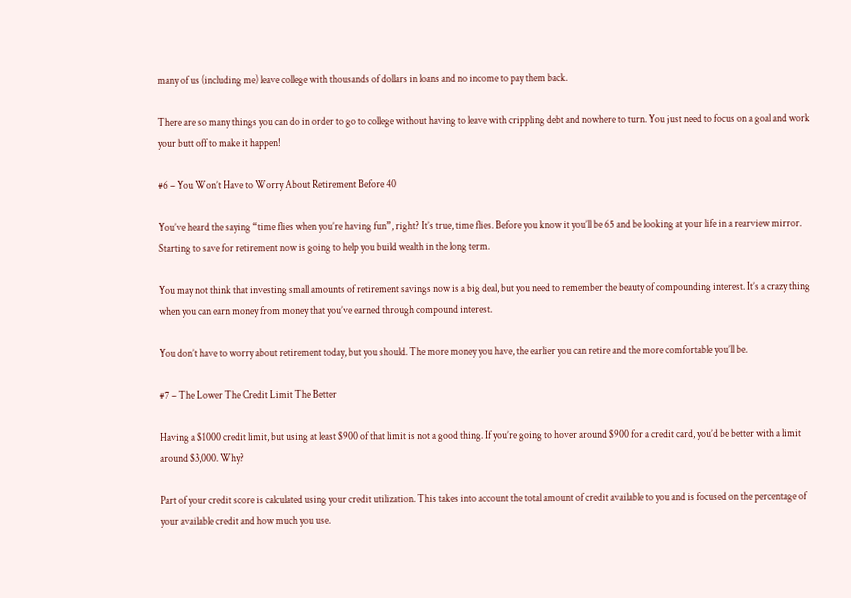many of us (including me) leave college with thousands of dollars in loans and no income to pay them back.

There are so many things you can do in order to go to college without having to leave with crippling debt and nowhere to turn. You just need to focus on a goal and work your butt off to make it happen!

#6 – You Won’t Have to Worry About Retirement Before 40

You’ve heard the saying “time flies when you’re having fun”, right? It’s true, time flies. Before you know it you’ll be 65 and be looking at your life in a rearview mirror. Starting to save for retirement now is going to help you build wealth in the long term.

You may not think that investing small amounts of retirement savings now is a big deal, but you need to remember the beauty of compounding interest. It’s a crazy thing when you can earn money from money that you’ve earned through compound interest.

You don’t have to worry about retirement today, but you should. The more money you have, the earlier you can retire and the more comfortable you’ll be.

#7 – The Lower The Credit Limit The Better

Having a $1000 credit limit, but using at least $900 of that limit is not a good thing. If you’re going to hover around $900 for a credit card, you’d be better with a limit around $3,000. Why?

Part of your credit score is calculated using your credit utilization. This takes into account the total amount of credit available to you and is focused on the percentage of your available credit and how much you use.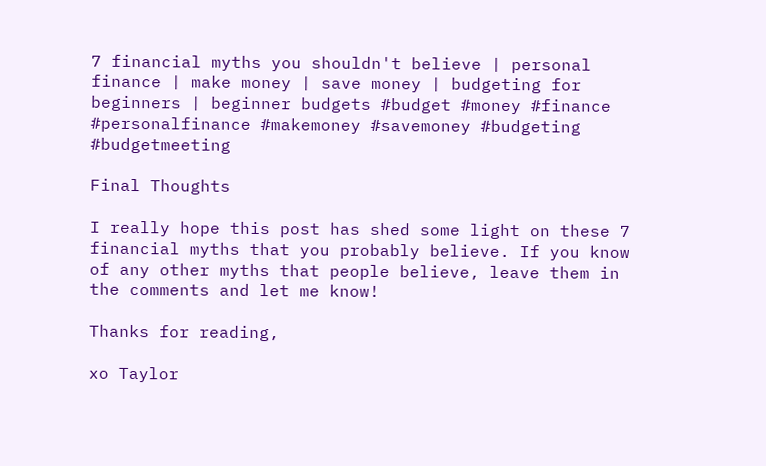7 financial myths you shouldn't believe | personal finance | make money | save money | budgeting for beginners | beginner budgets #budget #money #finance #personalfinance #makemoney #savemoney #budgeting #budgetmeeting

Final Thoughts

I really hope this post has shed some light on these 7 financial myths that you probably believe. If you know of any other myths that people believe, leave them in the comments and let me know!

Thanks for reading,

xo Taylor